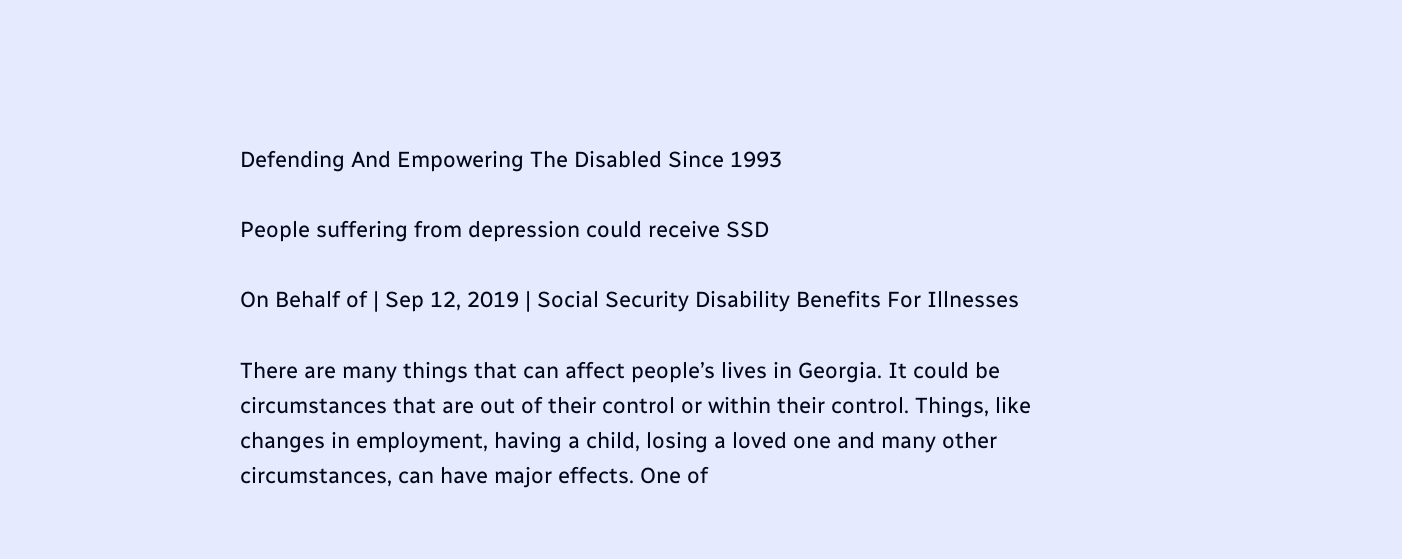Defending And Empowering The Disabled Since 1993

People suffering from depression could receive SSD

On Behalf of | Sep 12, 2019 | Social Security Disability Benefits For Illnesses

There are many things that can affect people’s lives in Georgia. It could be circumstances that are out of their control or within their control. Things, like changes in employment, having a child, losing a loved one and many other circumstances, can have major effects. One of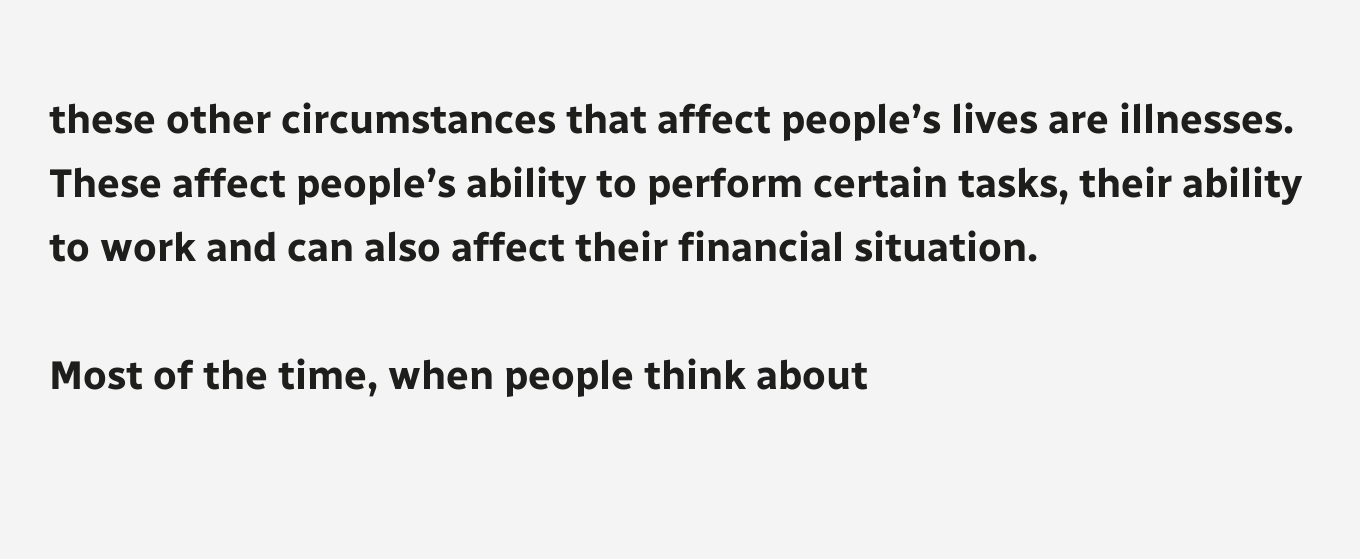these other circumstances that affect people’s lives are illnesses. These affect people’s ability to perform certain tasks, their ability to work and can also affect their financial situation.

Most of the time, when people think about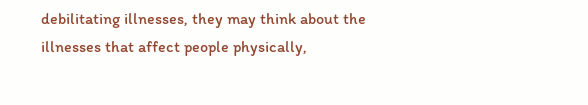debilitating illnesses, they may think about the illnesses that affect people physically,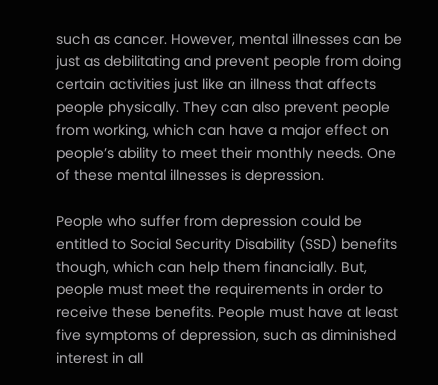such as cancer. However, mental illnesses can be just as debilitating and prevent people from doing certain activities just like an illness that affects people physically. They can also prevent people from working, which can have a major effect on people’s ability to meet their monthly needs. One of these mental illnesses is depression.

People who suffer from depression could be entitled to Social Security Disability (SSD) benefits though, which can help them financially. But, people must meet the requirements in order to receive these benefits. People must have at least five symptoms of depression, such as diminished interest in all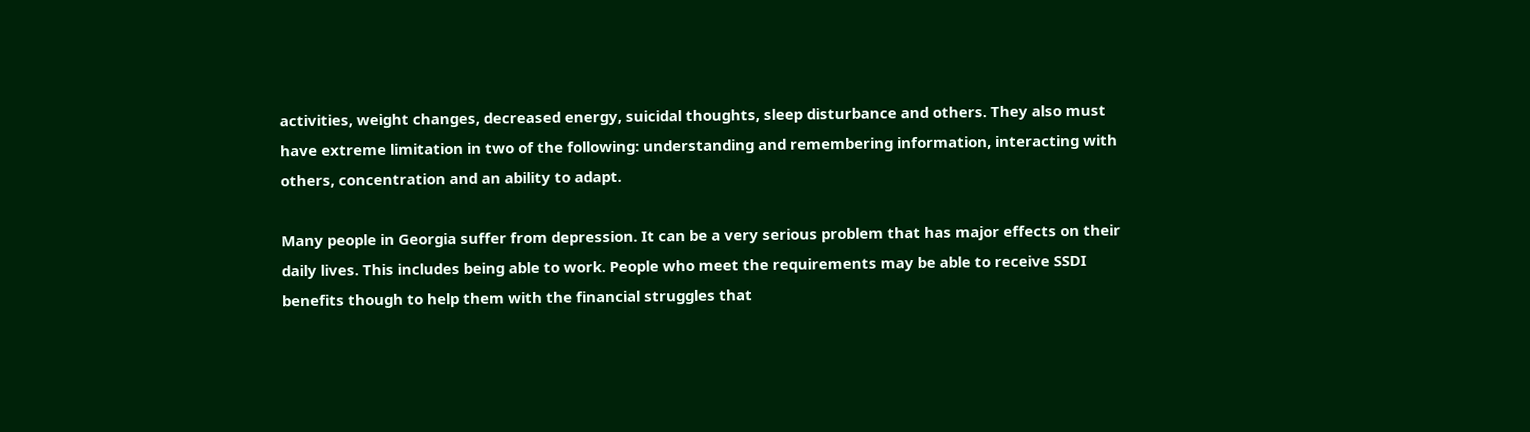activities, weight changes, decreased energy, suicidal thoughts, sleep disturbance and others. They also must have extreme limitation in two of the following: understanding and remembering information, interacting with others, concentration and an ability to adapt.

Many people in Georgia suffer from depression. It can be a very serious problem that has major effects on their daily lives. This includes being able to work. People who meet the requirements may be able to receive SSDI benefits though to help them with the financial struggles that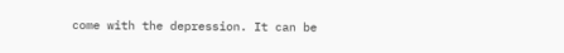come with the depression. It can be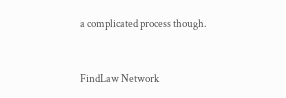a complicated process though.


FindLaw Network